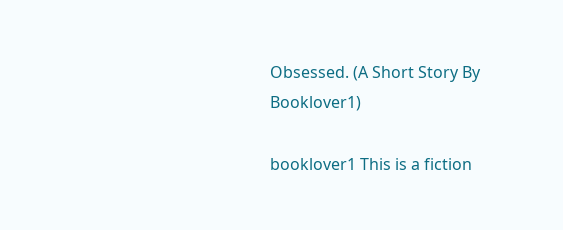Obsessed. (A Short Story By Booklover1)

booklover1 This is a fiction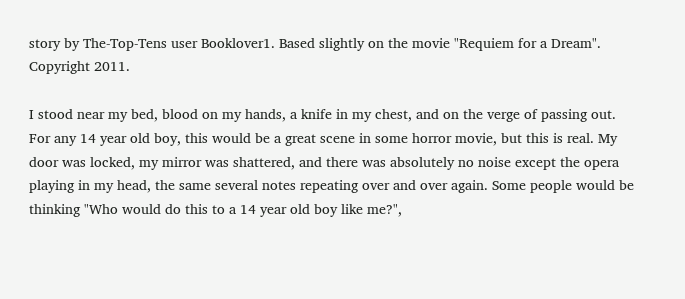story by The-Top-Tens user Booklover1. Based slightly on the movie "Requiem for a Dream". Copyright 2011.

I stood near my bed, blood on my hands, a knife in my chest, and on the verge of passing out. For any 14 year old boy, this would be a great scene in some horror movie, but this is real. My door was locked, my mirror was shattered, and there was absolutely no noise except the opera playing in my head, the same several notes repeating over and over again. Some people would be thinking "Who would do this to a 14 year old boy like me?",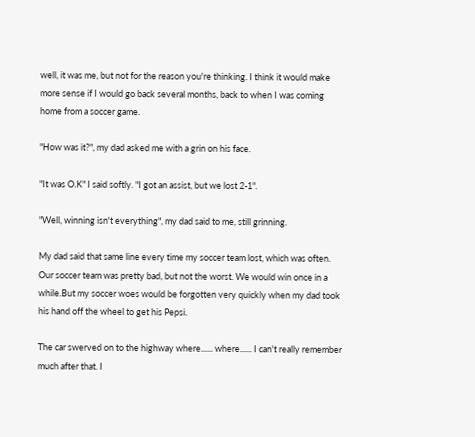well, it was me, but not for the reason you're thinking. I think it would make more sense if I would go back several months, back to when I was coming home from a soccer game.

"How was it?", my dad asked me with a grin on his face.

"It was O.K" I said softly. "I got an assist, but we lost 2-1".

"Well, winning isn't everything", my dad said to me, still grinning.

My dad said that same line every time my soccer team lost, which was often. Our soccer team was pretty bad, but not the worst. We would win once in a while.But my soccer woes would be forgotten very quickly when my dad took his hand off the wheel to get his Pepsi.

The car swerved on to the highway where...... where...... I can't really remember much after that. I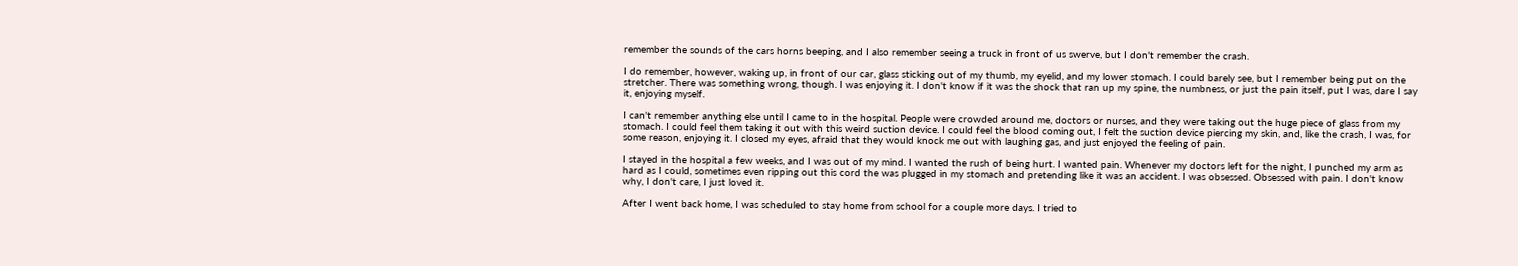remember the sounds of the cars horns beeping, and I also remember seeing a truck in front of us swerve, but I don't remember the crash.

I do remember, however, waking up, in front of our car, glass sticking out of my thumb, my eyelid, and my lower stomach. I could barely see, but I remember being put on the stretcher. There was something wrong, though. I was enjoying it. I don't know if it was the shock that ran up my spine, the numbness, or just the pain itself, put I was, dare I say it, enjoying myself.

I can't remember anything else until I came to in the hospital. People were crowded around me, doctors or nurses, and they were taking out the huge piece of glass from my stomach. I could feel them taking it out with this weird suction device. I could feel the blood coming out, I felt the suction device piercing my skin, and, like the crash, I was, for some reason, enjoying it. I closed my eyes, afraid that they would knock me out with laughing gas, and just enjoyed the feeling of pain.

I stayed in the hospital a few weeks, and I was out of my mind. I wanted the rush of being hurt. I wanted pain. Whenever my doctors left for the night, I punched my arm as hard as I could, sometimes even ripping out this cord the was plugged in my stomach and pretending like it was an accident. I was obsessed. Obsessed with pain. I don't know why, I don't care, I just loved it.

After I went back home, I was scheduled to stay home from school for a couple more days. I tried to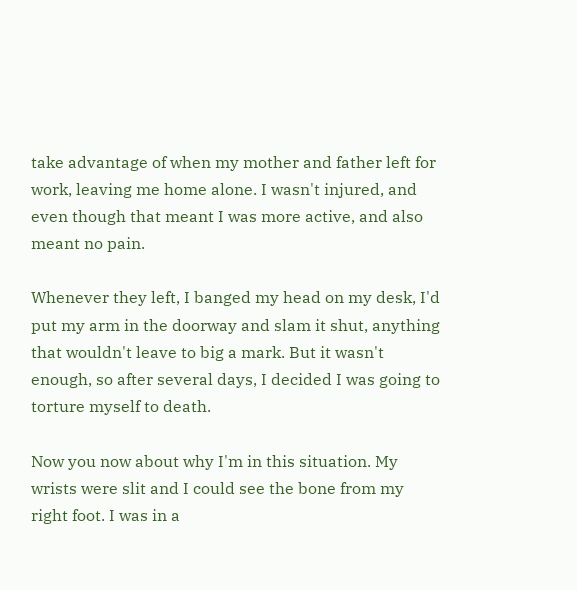take advantage of when my mother and father left for work, leaving me home alone. I wasn't injured, and even though that meant I was more active, and also meant no pain.

Whenever they left, I banged my head on my desk, I'd put my arm in the doorway and slam it shut, anything that wouldn't leave to big a mark. But it wasn't enough, so after several days, I decided I was going to torture myself to death.

Now you now about why I'm in this situation. My wrists were slit and I could see the bone from my right foot. I was in a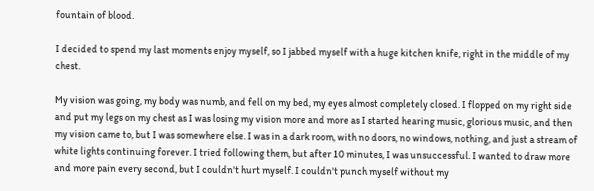fountain of blood.

I decided to spend my last moments enjoy myself, so I jabbed myself with a huge kitchen knife, right in the middle of my chest.

My vision was going, my body was numb, and fell on my bed, my eyes almost completely closed. I flopped on my right side and put my legs on my chest as I was losing my vision more and more as I started hearing music, glorious music, and then my vision came to, but I was somewhere else. I was in a dark room, with no doors, no windows, nothing, and just a stream of white lights continuing forever. I tried following them, but after 10 minutes, I was unsuccessful. I wanted to draw more and more pain every second, but I couldn't hurt myself. I couldn't punch myself without my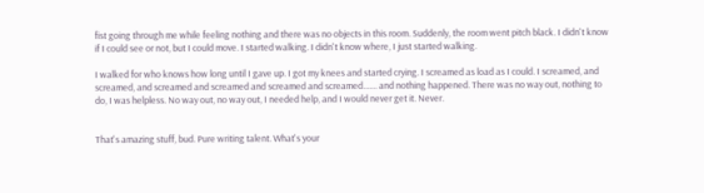fist going through me while feeling nothing and there was no objects in this room. Suddenly, the room went pitch black. I didn't know if I could see or not, but I could move. I started walking. I didn't know where, I just started walking.

I walked for who knows how long until I gave up. I got my knees and started crying. I screamed as load as I could. I screamed, and screamed, and screamed and screamed and screamed and screamed....... and nothing happened. There was no way out, nothing to do, I was helpless. No way out, no way out, I needed help, and I would never get it. Never.


That's amazing stuff, bud. Pure writing talent. What's your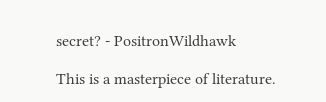secret? - PositronWildhawk

This is a masterpiece of literature.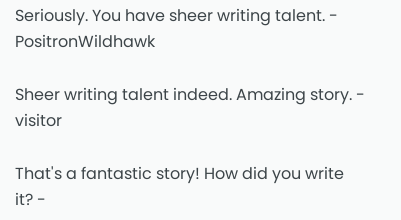Seriously. You have sheer writing talent. - PositronWildhawk

Sheer writing talent indeed. Amazing story. - visitor

That's a fantastic story! How did you write it? -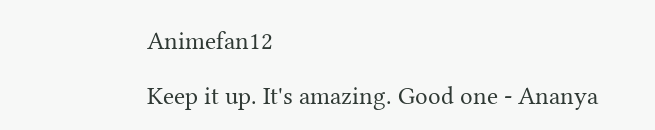Animefan12

Keep it up. It's amazing. Good one - Ananya